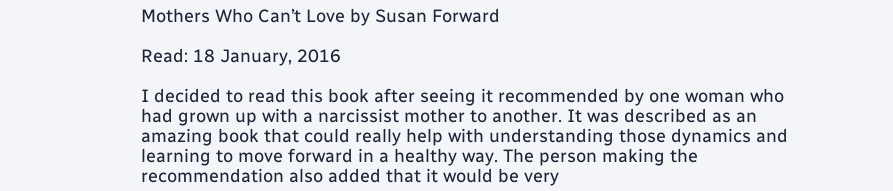Mothers Who Can’t Love by Susan Forward

Read: 18 January, 2016

I decided to read this book after seeing it recommended by one woman who had grown up with a narcissist mother to another. It was described as an amazing book that could really help with understanding those dynamics and learning to move forward in a healthy way. The person making the recommendation also added that it would be very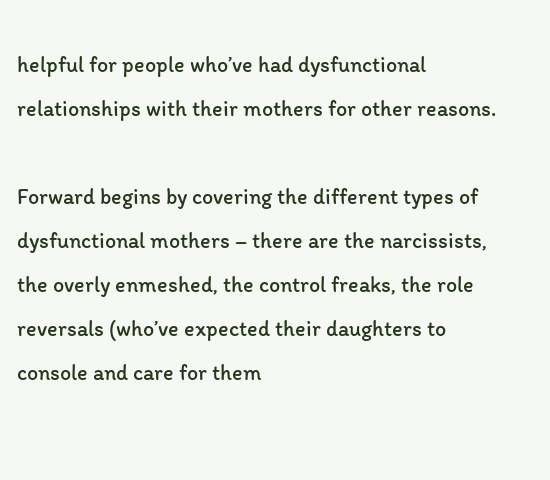helpful for people who’ve had dysfunctional relationships with their mothers for other reasons.

Forward begins by covering the different types of dysfunctional mothers – there are the narcissists, the overly enmeshed, the control freaks, the role reversals (who’ve expected their daughters to console and care for them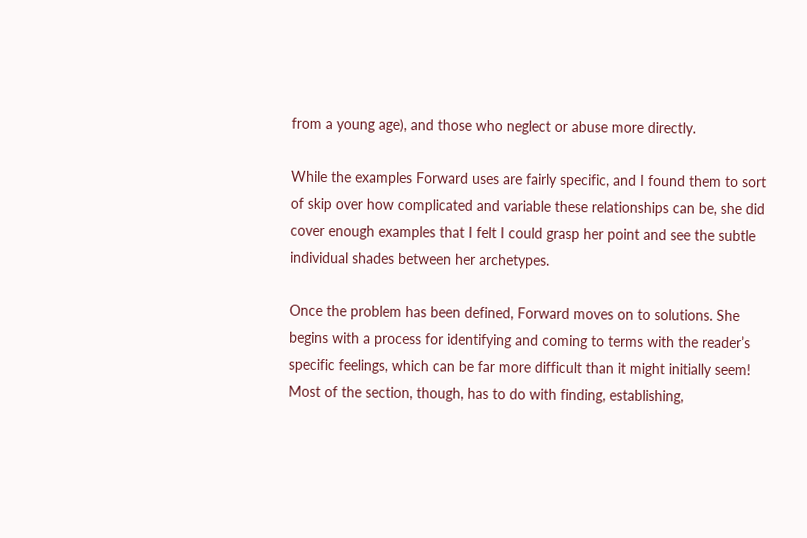from a young age), and those who neglect or abuse more directly.

While the examples Forward uses are fairly specific, and I found them to sort of skip over how complicated and variable these relationships can be, she did cover enough examples that I felt I could grasp her point and see the subtle individual shades between her archetypes.

Once the problem has been defined, Forward moves on to solutions. She begins with a process for identifying and coming to terms with the reader’s specific feelings, which can be far more difficult than it might initially seem! Most of the section, though, has to do with finding, establishing,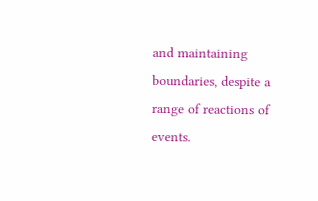and maintaining boundaries, despite a range of reactions of events.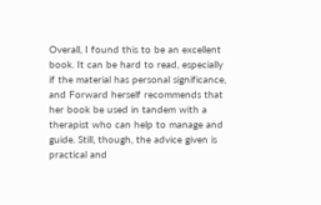Overall, I found this to be an excellent book. It can be hard to read, especially if the material has personal significance, and Forward herself recommends that her book be used in tandem with a therapist who can help to manage and guide. Still, though, the advice given is practical and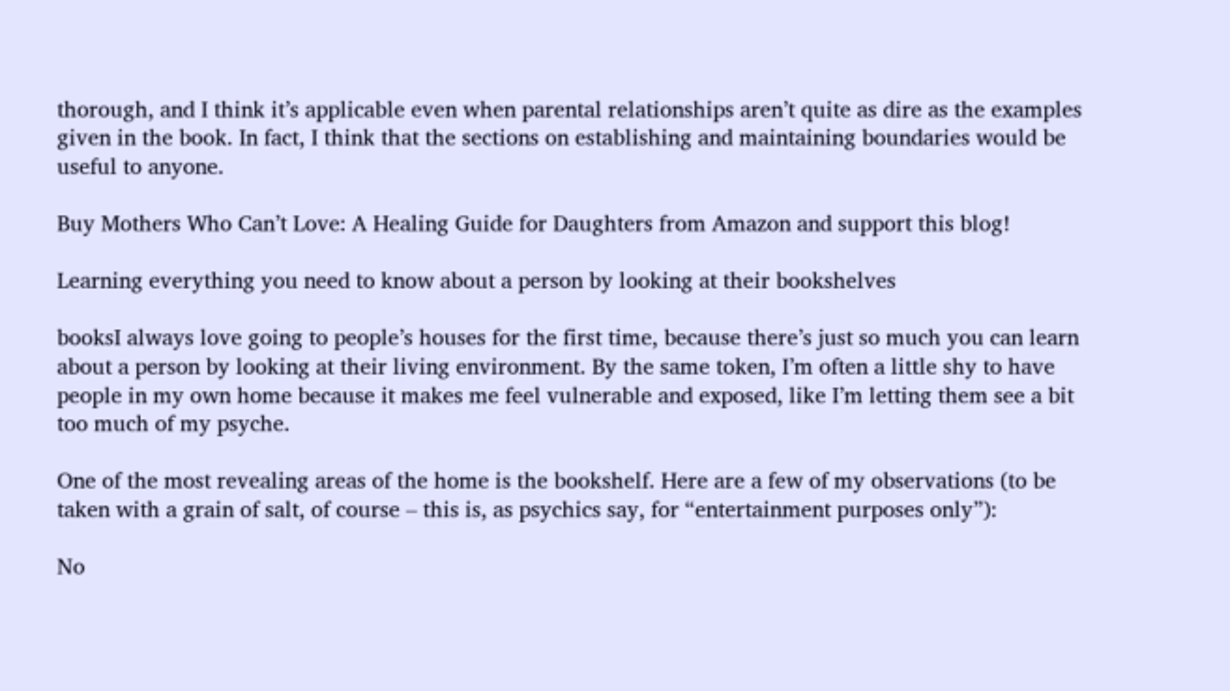thorough, and I think it’s applicable even when parental relationships aren’t quite as dire as the examples given in the book. In fact, I think that the sections on establishing and maintaining boundaries would be useful to anyone.

Buy Mothers Who Can’t Love: A Healing Guide for Daughters from Amazon and support this blog!

Learning everything you need to know about a person by looking at their bookshelves

booksI always love going to people’s houses for the first time, because there’s just so much you can learn about a person by looking at their living environment. By the same token, I’m often a little shy to have people in my own home because it makes me feel vulnerable and exposed, like I’m letting them see a bit too much of my psyche.

One of the most revealing areas of the home is the bookshelf. Here are a few of my observations (to be taken with a grain of salt, of course – this is, as psychics say, for “entertainment purposes only”):

No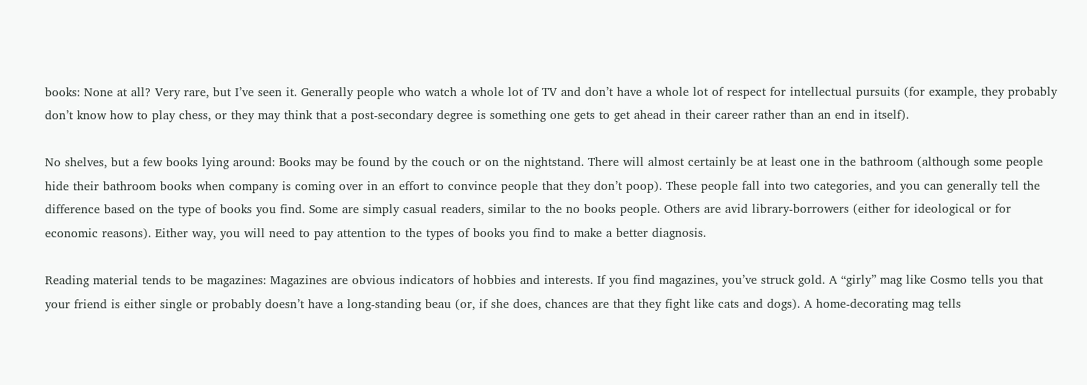books: None at all? Very rare, but I’ve seen it. Generally people who watch a whole lot of TV and don’t have a whole lot of respect for intellectual pursuits (for example, they probably don’t know how to play chess, or they may think that a post-secondary degree is something one gets to get ahead in their career rather than an end in itself).

No shelves, but a few books lying around: Books may be found by the couch or on the nightstand. There will almost certainly be at least one in the bathroom (although some people hide their bathroom books when company is coming over in an effort to convince people that they don’t poop). These people fall into two categories, and you can generally tell the difference based on the type of books you find. Some are simply casual readers, similar to the no books people. Others are avid library-borrowers (either for ideological or for economic reasons). Either way, you will need to pay attention to the types of books you find to make a better diagnosis.

Reading material tends to be magazines: Magazines are obvious indicators of hobbies and interests. If you find magazines, you’ve struck gold. A “girly” mag like Cosmo tells you that your friend is either single or probably doesn’t have a long-standing beau (or, if she does, chances are that they fight like cats and dogs). A home-decorating mag tells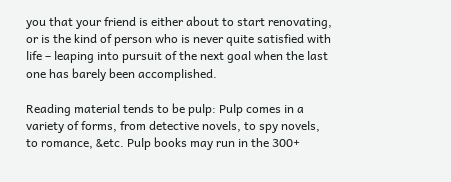you that your friend is either about to start renovating, or is the kind of person who is never quite satisfied with life – leaping into pursuit of the next goal when the last one has barely been accomplished.

Reading material tends to be pulp: Pulp comes in a variety of forms, from detective novels, to spy novels, to romance, &etc. Pulp books may run in the 300+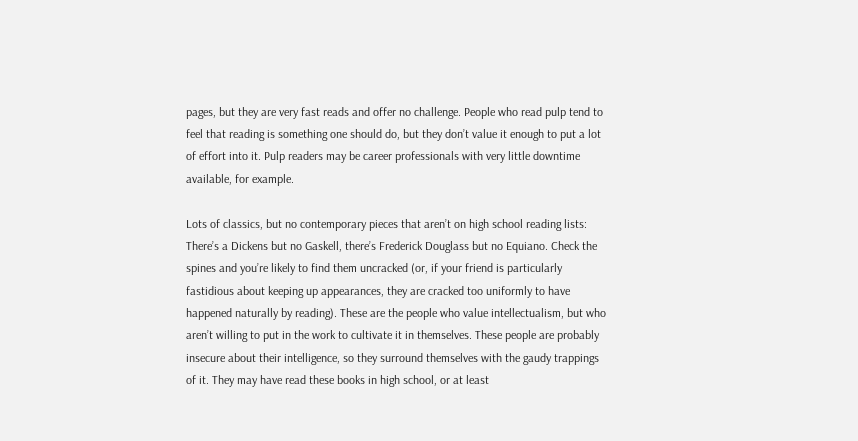pages, but they are very fast reads and offer no challenge. People who read pulp tend to feel that reading is something one should do, but they don’t value it enough to put a lot of effort into it. Pulp readers may be career professionals with very little downtime available, for example.

Lots of classics, but no contemporary pieces that aren’t on high school reading lists: There’s a Dickens but no Gaskell, there’s Frederick Douglass but no Equiano. Check the spines and you’re likely to find them uncracked (or, if your friend is particularly fastidious about keeping up appearances, they are cracked too uniformly to have happened naturally by reading). These are the people who value intellectualism, but who aren’t willing to put in the work to cultivate it in themselves. These people are probably insecure about their intelligence, so they surround themselves with the gaudy trappings of it. They may have read these books in high school, or at least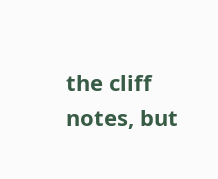the cliff notes, but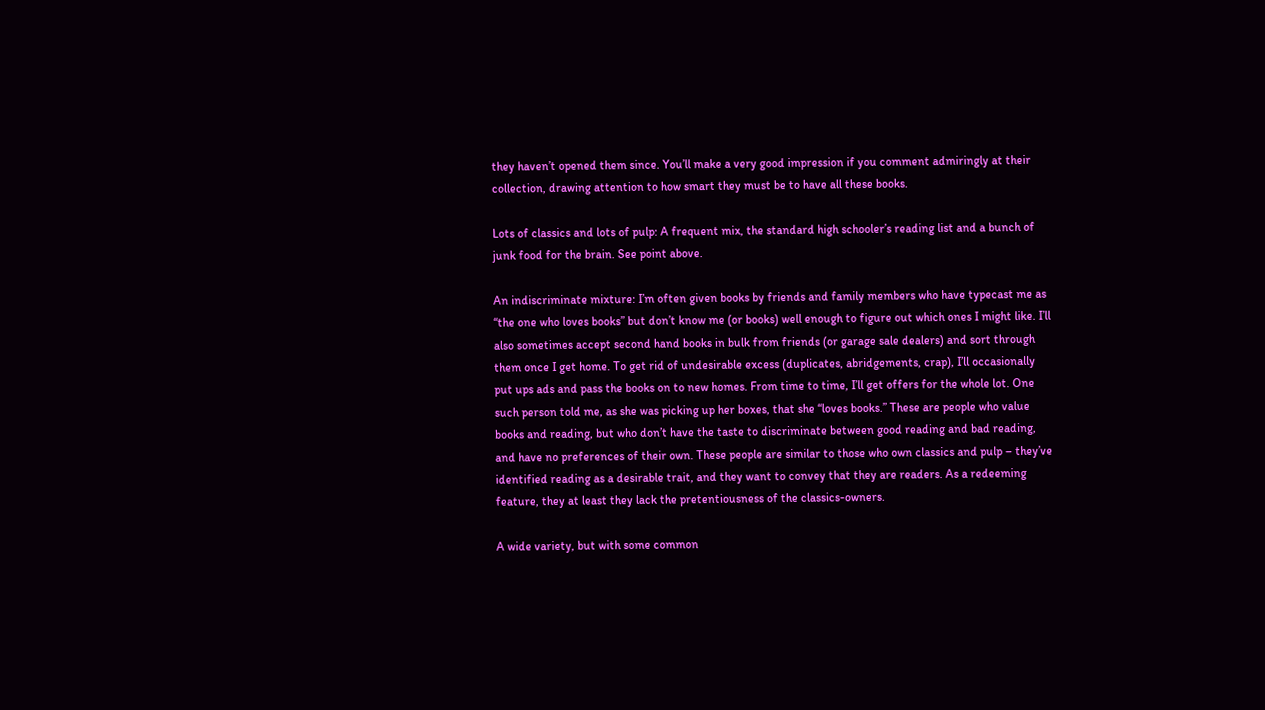they haven’t opened them since. You’ll make a very good impression if you comment admiringly at their collection, drawing attention to how smart they must be to have all these books.

Lots of classics and lots of pulp: A frequent mix, the standard high schooler’s reading list and a bunch of junk food for the brain. See point above.

An indiscriminate mixture: I’m often given books by friends and family members who have typecast me as “the one who loves books” but don’t know me (or books) well enough to figure out which ones I might like. I’ll also sometimes accept second hand books in bulk from friends (or garage sale dealers) and sort through them once I get home. To get rid of undesirable excess (duplicates, abridgements, crap), I’ll occasionally put ups ads and pass the books on to new homes. From time to time, I’ll get offers for the whole lot. One such person told me, as she was picking up her boxes, that she “loves books.” These are people who value books and reading, but who don’t have the taste to discriminate between good reading and bad reading, and have no preferences of their own. These people are similar to those who own classics and pulp – they’ve identified reading as a desirable trait, and they want to convey that they are readers. As a redeeming feature, they at least they lack the pretentiousness of the classics-owners.

A wide variety, but with some common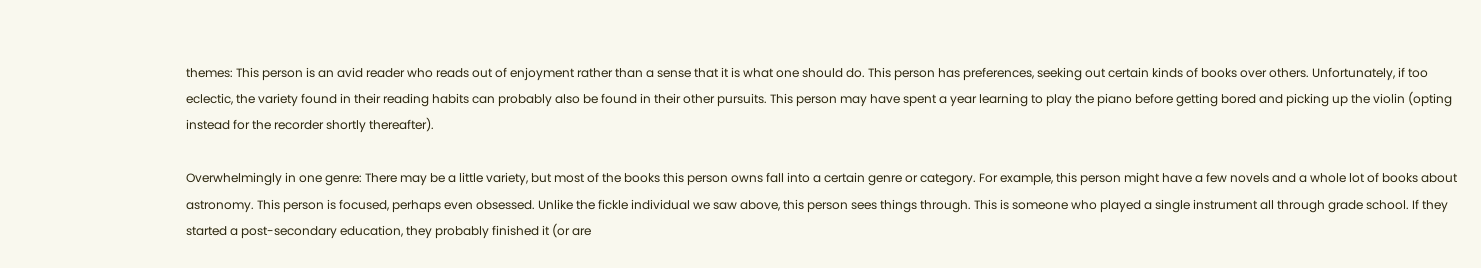themes: This person is an avid reader who reads out of enjoyment rather than a sense that it is what one should do. This person has preferences, seeking out certain kinds of books over others. Unfortunately, if too eclectic, the variety found in their reading habits can probably also be found in their other pursuits. This person may have spent a year learning to play the piano before getting bored and picking up the violin (opting instead for the recorder shortly thereafter).

Overwhelmingly in one genre: There may be a little variety, but most of the books this person owns fall into a certain genre or category. For example, this person might have a few novels and a whole lot of books about astronomy. This person is focused, perhaps even obsessed. Unlike the fickle individual we saw above, this person sees things through. This is someone who played a single instrument all through grade school. If they started a post-secondary education, they probably finished it (or are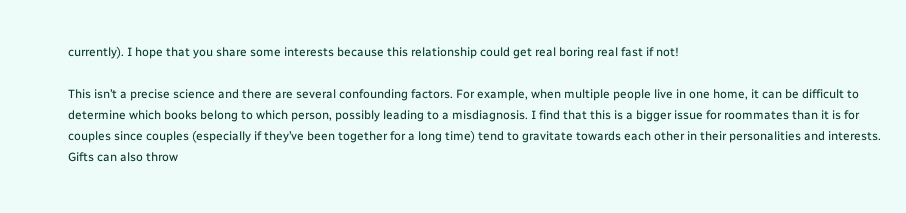currently). I hope that you share some interests because this relationship could get real boring real fast if not!

This isn’t a precise science and there are several confounding factors. For example, when multiple people live in one home, it can be difficult to determine which books belong to which person, possibly leading to a misdiagnosis. I find that this is a bigger issue for roommates than it is for couples since couples (especially if they’ve been together for a long time) tend to gravitate towards each other in their personalities and interests. Gifts can also throw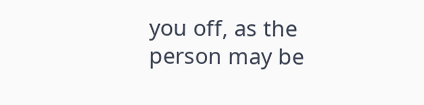you off, as the person may be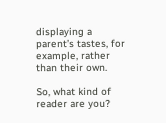displaying a parent’s tastes, for example, rather than their own.

So, what kind of reader are you?